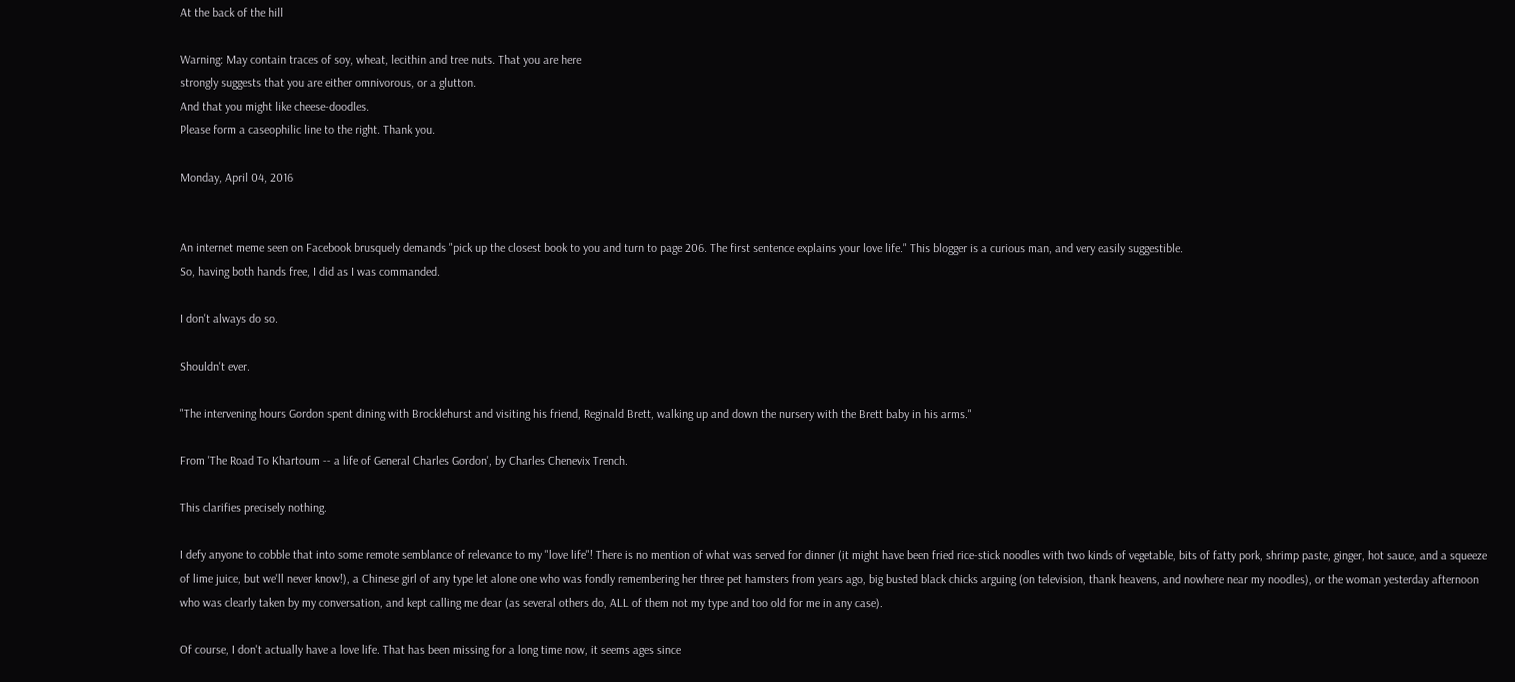At the back of the hill

Warning: May contain traces of soy, wheat, lecithin and tree nuts. That you are here
strongly suggests that you are either omnivorous, or a glutton.
And that you might like cheese-doodles.
Please form a caseophilic line to the right. Thank you.

Monday, April 04, 2016


An internet meme seen on Facebook brusquely demands "pick up the closest book to you and turn to page 206. The first sentence explains your love life." This blogger is a curious man, and very easily suggestible.
So, having both hands free, I did as I was commanded.

I don't always do so.

Shouldn't ever.

"The intervening hours Gordon spent dining with Brocklehurst and visiting his friend, Reginald Brett, walking up and down the nursery with the Brett baby in his arms."

From 'The Road To Khartoum -- a life of General Charles Gordon', by Charles Chenevix Trench.

This clarifies precisely nothing.

I defy anyone to cobble that into some remote semblance of relevance to my "love life"! There is no mention of what was served for dinner (it might have been fried rice-stick noodles with two kinds of vegetable, bits of fatty pork, shrimp paste, ginger, hot sauce, and a squeeze of lime juice, but we'll never know!), a Chinese girl of any type let alone one who was fondly remembering her three pet hamsters from years ago, big busted black chicks arguing (on television, thank heavens, and nowhere near my noodles), or the woman yesterday afternoon who was clearly taken by my conversation, and kept calling me dear (as several others do, ALL of them not my type and too old for me in any case).

Of course, I don't actually have a love life. That has been missing for a long time now, it seems ages since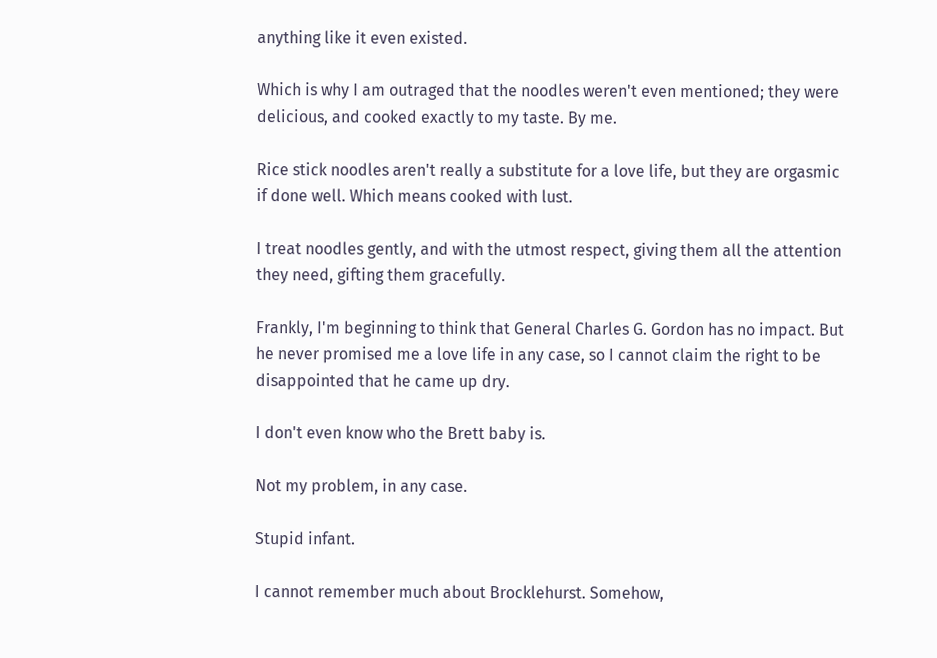anything like it even existed.

Which is why I am outraged that the noodles weren't even mentioned; they were delicious, and cooked exactly to my taste. By me.

Rice stick noodles aren't really a substitute for a love life, but they are orgasmic if done well. Which means cooked with lust.

I treat noodles gently, and with the utmost respect, giving them all the attention they need, gifting them gracefully.

Frankly, I'm beginning to think that General Charles G. Gordon has no impact. But he never promised me a love life in any case, so I cannot claim the right to be disappointed that he came up dry.

I don't even know who the Brett baby is.

Not my problem, in any case.

Stupid infant.

I cannot remember much about Brocklehurst. Somehow,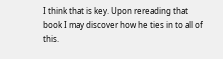I think that is key. Upon rereading that book I may discover how he ties in to all of this.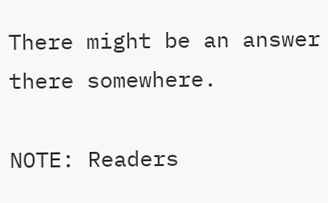There might be an answer there somewhere.

NOTE: Readers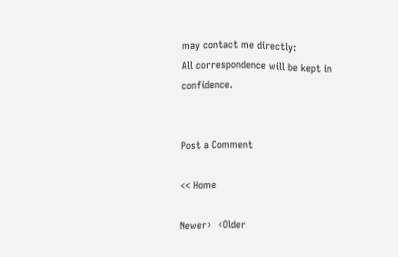may contact me directly:
All correspondence will be kept in confidence.


Post a Comment

<< Home

Newer›  ‹Older